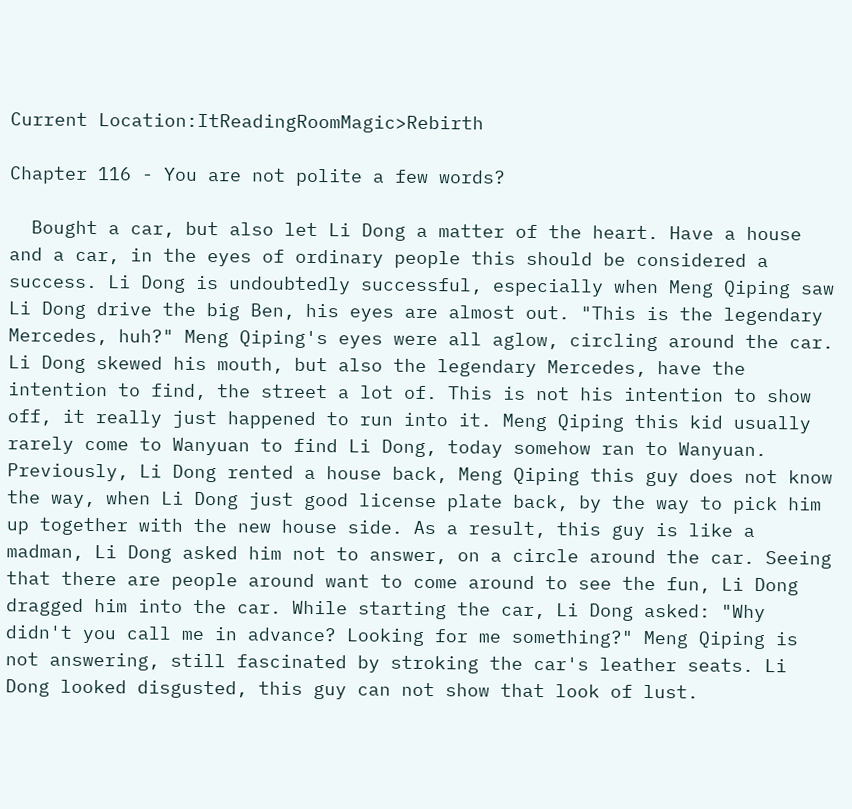Current Location:ItReadingRoomMagic>Rebirth

Chapter 116 - You are not polite a few words?

  Bought a car, but also let Li Dong a matter of the heart. Have a house and a car, in the eyes of ordinary people this should be considered a success. Li Dong is undoubtedly successful, especially when Meng Qiping saw Li Dong drive the big Ben, his eyes are almost out. "This is the legendary Mercedes, huh?" Meng Qiping's eyes were all aglow, circling around the car. Li Dong skewed his mouth, but also the legendary Mercedes, have the intention to find, the street a lot of. This is not his intention to show off, it really just happened to run into it. Meng Qiping this kid usually rarely come to Wanyuan to find Li Dong, today somehow ran to Wanyuan. Previously, Li Dong rented a house back, Meng Qiping this guy does not know the way, when Li Dong just good license plate back, by the way to pick him up together with the new house side. As a result, this guy is like a madman, Li Dong asked him not to answer, on a circle around the car. Seeing that there are people around want to come around to see the fun, Li Dong dragged him into the car. While starting the car, Li Dong asked: "Why didn't you call me in advance? Looking for me something?" Meng Qiping is not answering, still fascinated by stroking the car's leather seats. Li Dong looked disgusted, this guy can not show that look of lust.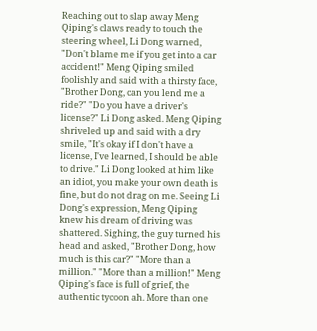Reaching out to slap away Meng Qiping's claws ready to touch the steering wheel, Li Dong warned, "Don't blame me if you get into a car accident!" Meng Qiping smiled foolishly and said with a thirsty face, "Brother Dong, can you lend me a ride?" "Do you have a driver's license?" Li Dong asked. Meng Qiping shriveled up and said with a dry smile, "It's okay if I don't have a license, I've learned, I should be able to drive." Li Dong looked at him like an idiot, you make your own death is fine, but do not drag on me. Seeing Li Dong's expression, Meng Qiping knew his dream of driving was shattered. Sighing, the guy turned his head and asked, "Brother Dong, how much is this car?" "More than a million." "More than a million!" Meng Qiping's face is full of grief, the authentic tycoon ah. More than one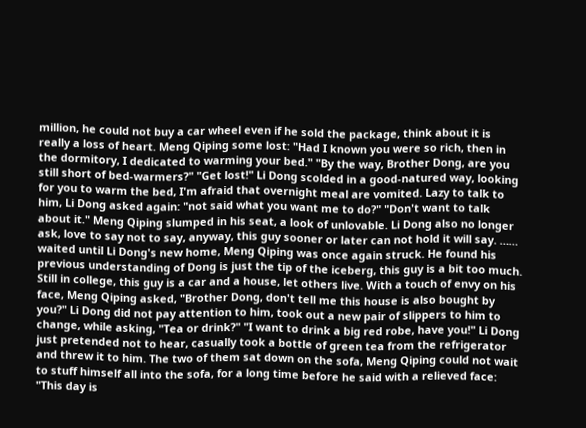million, he could not buy a car wheel even if he sold the package, think about it is really a loss of heart. Meng Qiping some lost: "Had I known you were so rich, then in the dormitory, I dedicated to warming your bed." "By the way, Brother Dong, are you still short of bed-warmers?" "Get lost!" Li Dong scolded in a good-natured way, looking for you to warm the bed, I'm afraid that overnight meal are vomited. Lazy to talk to him, Li Dong asked again: "not said what you want me to do?" "Don't want to talk about it." Meng Qiping slumped in his seat, a look of unlovable. Li Dong also no longer ask, love to say not to say, anyway, this guy sooner or later can not hold it will say. …… waited until Li Dong's new home, Meng Qiping was once again struck. He found his previous understanding of Dong is just the tip of the iceberg, this guy is a bit too much. Still in college, this guy is a car and a house, let others live. With a touch of envy on his face, Meng Qiping asked, "Brother Dong, don't tell me this house is also bought by you?" Li Dong did not pay attention to him, took out a new pair of slippers to him to change, while asking, "Tea or drink?" "I want to drink a big red robe, have you!" Li Dong just pretended not to hear, casually took a bottle of green tea from the refrigerator and threw it to him. The two of them sat down on the sofa, Meng Qiping could not wait to stuff himself all into the sofa, for a long time before he said with a relieved face: "This day is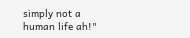simply not a human life ah!"